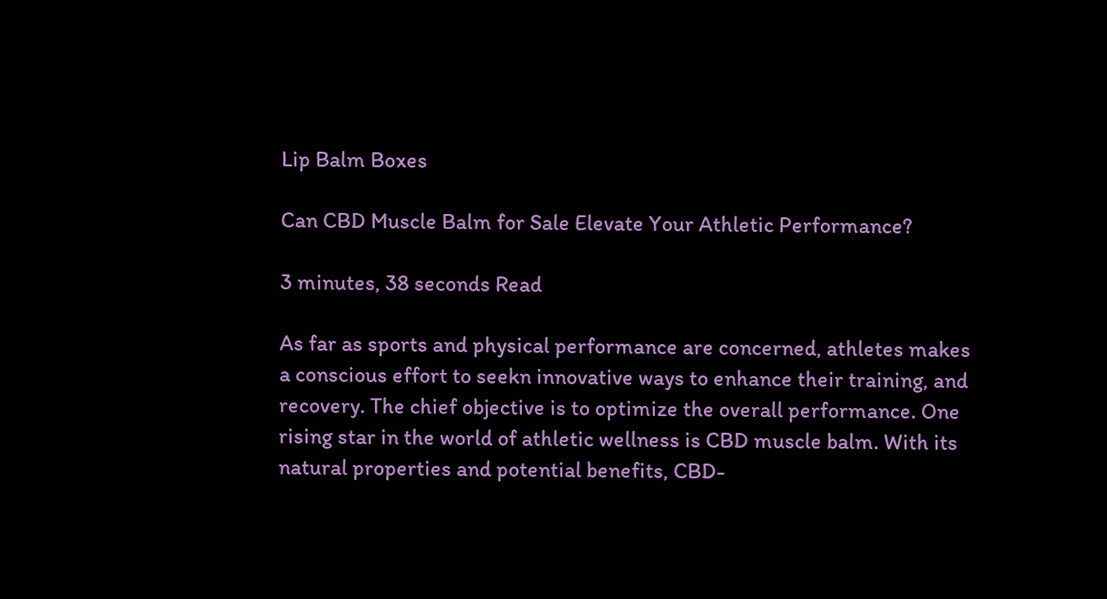Lip Balm Boxes

Can CBD Muscle Balm for Sale Elevate Your Athletic Performance?

3 minutes, 38 seconds Read

As far as sports and physical performance are concerned, athletes makes a conscious effort to seekn innovative ways to enhance their training, and recovery. The chief objective is to optimize the overall performance. One rising star in the world of athletic wellness is CBD muscle balm. With its natural properties and potential benefits, CBD-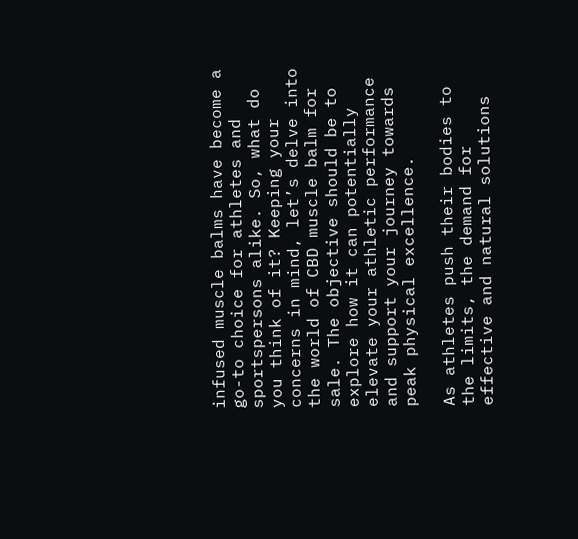infused muscle balms have become a go-to choice for athletes and sportspersons alike. So, what do you think of it? Keeping your concerns in mind, let’s delve into the world of CBD muscle balm for sale. The objective should be to explore how it can potentially elevate your athletic performance and support your journey towards peak physical excellence.

As athletes push their bodies to the limits, the demand for effective and natural solutions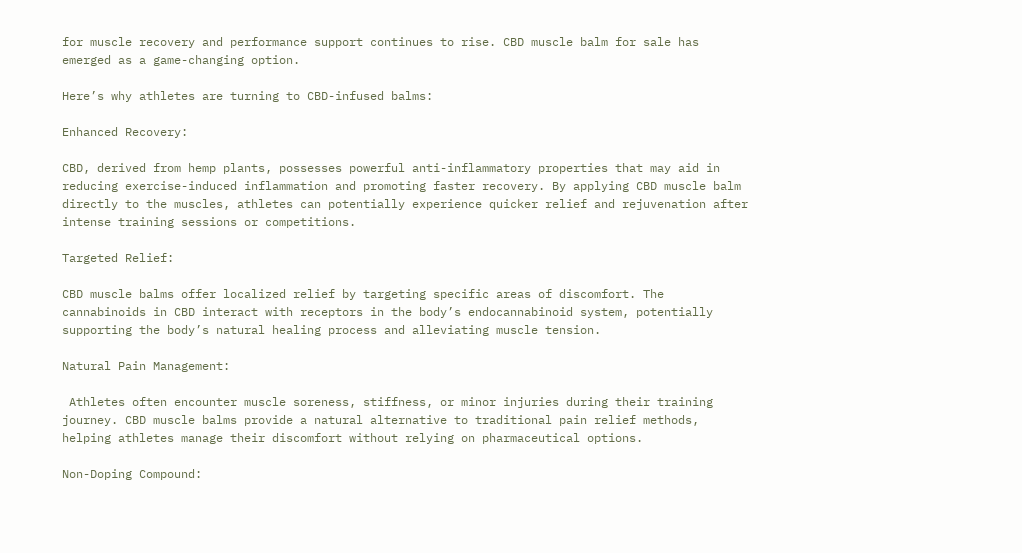for muscle recovery and performance support continues to rise. CBD muscle balm for sale has emerged as a game-changing option.

Here’s why athletes are turning to CBD-infused balms:

Enhanced Recovery:

CBD, derived from hemp plants, possesses powerful anti-inflammatory properties that may aid in reducing exercise-induced inflammation and promoting faster recovery. By applying CBD muscle balm directly to the muscles, athletes can potentially experience quicker relief and rejuvenation after intense training sessions or competitions.

Targeted Relief:

CBD muscle balms offer localized relief by targeting specific areas of discomfort. The cannabinoids in CBD interact with receptors in the body’s endocannabinoid system, potentially supporting the body’s natural healing process and alleviating muscle tension.

Natural Pain Management:

 Athletes often encounter muscle soreness, stiffness, or minor injuries during their training journey. CBD muscle balms provide a natural alternative to traditional pain relief methods, helping athletes manage their discomfort without relying on pharmaceutical options.

Non-Doping Compound: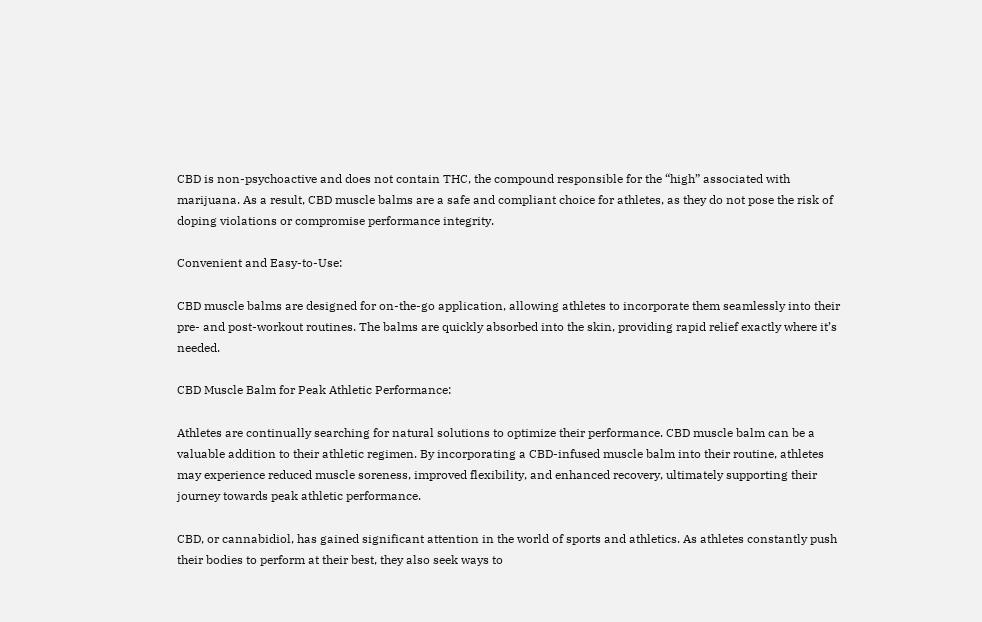CBD is non-psychoactive and does not contain THC, the compound responsible for the “high” associated with marijuana. As a result, CBD muscle balms are a safe and compliant choice for athletes, as they do not pose the risk of doping violations or compromise performance integrity.

Convenient and Easy-to-Use:

CBD muscle balms are designed for on-the-go application, allowing athletes to incorporate them seamlessly into their pre- and post-workout routines. The balms are quickly absorbed into the skin, providing rapid relief exactly where it’s needed.

CBD Muscle Balm for Peak Athletic Performance:

Athletes are continually searching for natural solutions to optimize their performance. CBD muscle balm can be a valuable addition to their athletic regimen. By incorporating a CBD-infused muscle balm into their routine, athletes may experience reduced muscle soreness, improved flexibility, and enhanced recovery, ultimately supporting their journey towards peak athletic performance.

CBD, or cannabidiol, has gained significant attention in the world of sports and athletics. As athletes constantly push their bodies to perform at their best, they also seek ways to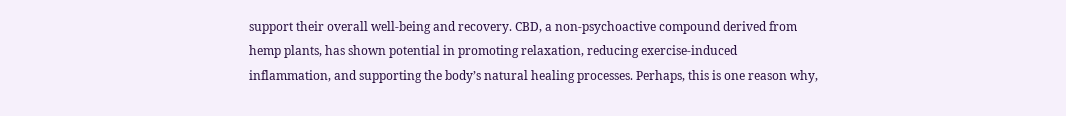support their overall well-being and recovery. CBD, a non-psychoactive compound derived from hemp plants, has shown potential in promoting relaxation, reducing exercise-induced inflammation, and supporting the body’s natural healing processes. Perhaps, this is one reason why,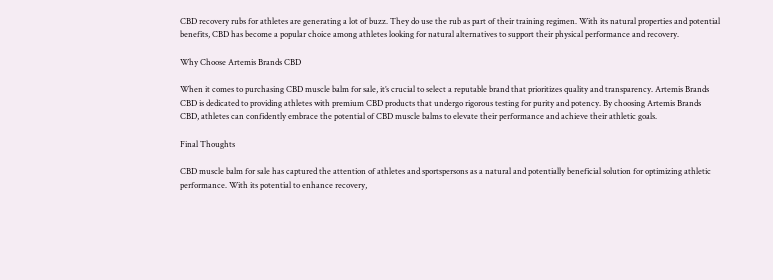CBD recovery rubs for athletes are generating a lot of buzz. They do use the rub as part of their training regimen. With its natural properties and potential benefits, CBD has become a popular choice among athletes looking for natural alternatives to support their physical performance and recovery.

Why Choose Artemis Brands CBD

When it comes to purchasing CBD muscle balm for sale, it’s crucial to select a reputable brand that prioritizes quality and transparency. Artemis Brands CBD is dedicated to providing athletes with premium CBD products that undergo rigorous testing for purity and potency. By choosing Artemis Brands CBD, athletes can confidently embrace the potential of CBD muscle balms to elevate their performance and achieve their athletic goals.

Final Thoughts

CBD muscle balm for sale has captured the attention of athletes and sportspersons as a natural and potentially beneficial solution for optimizing athletic performance. With its potential to enhance recovery,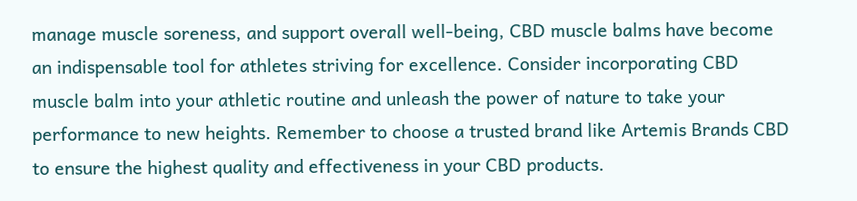manage muscle soreness, and support overall well-being, CBD muscle balms have become an indispensable tool for athletes striving for excellence. Consider incorporating CBD muscle balm into your athletic routine and unleash the power of nature to take your performance to new heights. Remember to choose a trusted brand like Artemis Brands CBD to ensure the highest quality and effectiveness in your CBD products.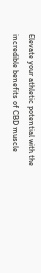Elevate your athletic potential with the incredible benefits of CBD muscle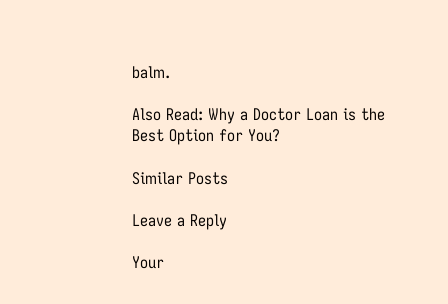balm.

Also Read: Why a Doctor Loan is the Best Option for You?

Similar Posts

Leave a Reply

Your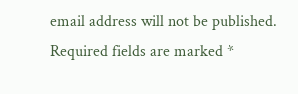email address will not be published. Required fields are marked *